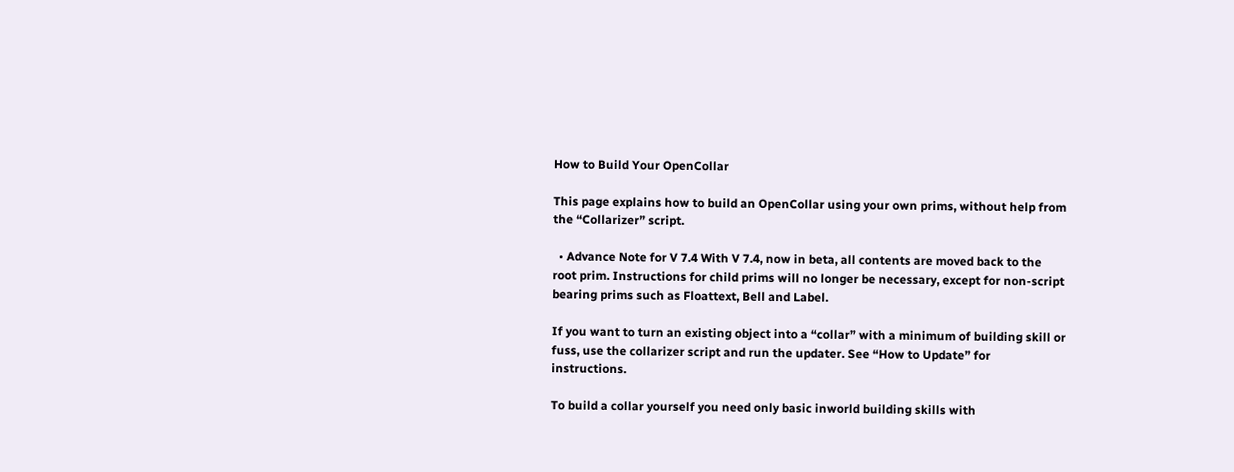How to Build Your OpenCollar

This page explains how to build an OpenCollar using your own prims, without help from the “Collarizer” script.

  • Advance Note for V 7.4 With V 7.4, now in beta, all contents are moved back to the root prim. Instructions for child prims will no longer be necessary, except for non-script bearing prims such as Floattext, Bell and Label.

If you want to turn an existing object into a “collar” with a minimum of building skill or fuss, use the collarizer script and run the updater. See “How to Update” for instructions.

To build a collar yourself you need only basic inworld building skills with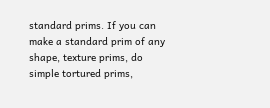standard prims. If you can make a standard prim of any shape, texture prims, do simple tortured prims,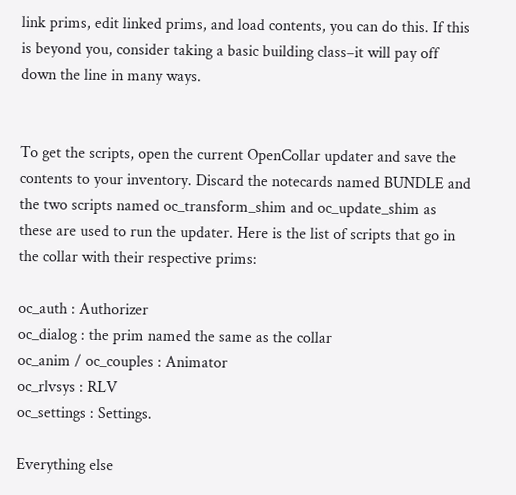link prims, edit linked prims, and load contents, you can do this. If this is beyond you, consider taking a basic building class–it will pay off down the line in many ways.


To get the scripts, open the current OpenCollar updater and save the contents to your inventory. Discard the notecards named BUNDLE and the two scripts named oc_transform_shim and oc_update_shim as these are used to run the updater. Here is the list of scripts that go in the collar with their respective prims:

oc_auth : Authorizer
oc_dialog : the prim named the same as the collar
oc_anim / oc_couples : Animator
oc_rlvsys : RLV
oc_settings : Settings.

Everything else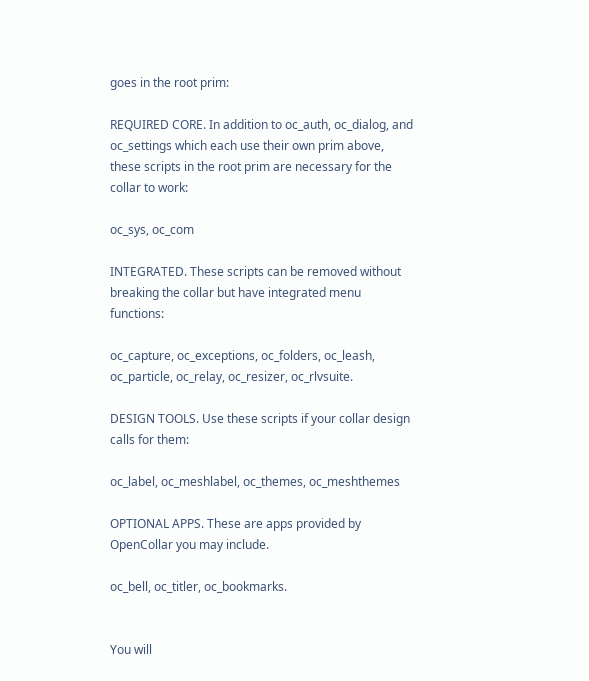goes in the root prim:

REQUIRED CORE. In addition to oc_auth, oc_dialog, and oc_settings which each use their own prim above, these scripts in the root prim are necessary for the collar to work:

oc_sys, oc_com

INTEGRATED. These scripts can be removed without breaking the collar but have integrated menu functions:

oc_capture, oc_exceptions, oc_folders, oc_leash, oc_particle, oc_relay, oc_resizer, oc_rlvsuite.

DESIGN TOOLS. Use these scripts if your collar design calls for them:

oc_label, oc_meshlabel, oc_themes, oc_meshthemes

OPTIONAL APPS. These are apps provided by OpenCollar you may include.

oc_bell, oc_titler, oc_bookmarks.


You will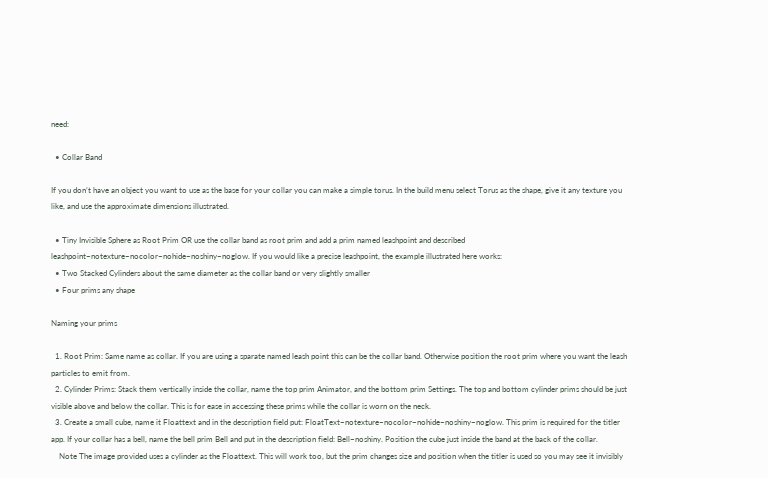need:

  • Collar Band

If you don’t have an object you want to use as the base for your collar you can make a simple torus. In the build menu select Torus as the shape, give it any texture you like, and use the approximate dimensions illustrated.

  • Tiny Invisible Sphere as Root Prim OR use the collar band as root prim and add a prim named leashpoint and described leashpoint~notexture~nocolor~nohide~noshiny~noglow. If you would like a precise leashpoint, the example illustrated here works:
  • Two Stacked Cylinders about the same diameter as the collar band or very slightly smaller
  • Four prims any shape

Naming your prims

  1. Root Prim: Same name as collar. If you are using a sparate named leash point this can be the collar band. Otherwise position the root prim where you want the leash particles to emit from.
  2. Cylinder Prims: Stack them vertically inside the collar, name the top prim Animator, and the bottom prim Settings. The top and bottom cylinder prims should be just visible above and below the collar. This is for ease in accessing these prims while the collar is worn on the neck.
  3. Create a small cube, name it Floattext and in the description field put: FloatText~notexture~nocolor~nohide~noshiny~noglow. This prim is required for the titler app. If your collar has a bell, name the bell prim Bell and put in the description field: Bell~noshiny. Position the cube just inside the band at the back of the collar.
    Note The image provided uses a cylinder as the Floattext. This will work too, but the prim changes size and position when the titler is used so you may see it invisibly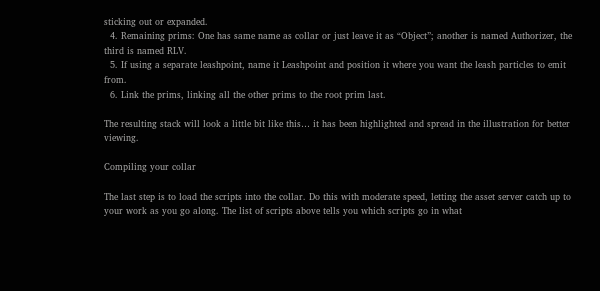sticking out or expanded.
  4. Remaining prims: One has same name as collar or just leave it as “Object”; another is named Authorizer, the third is named RLV.
  5. If using a separate leashpoint, name it Leashpoint and position it where you want the leash particles to emit from.
  6. Link the prims, linking all the other prims to the root prim last.

The resulting stack will look a little bit like this… it has been highlighted and spread in the illustration for better viewing.

Compiling your collar

The last step is to load the scripts into the collar. Do this with moderate speed, letting the asset server catch up to your work as you go along. The list of scripts above tells you which scripts go in what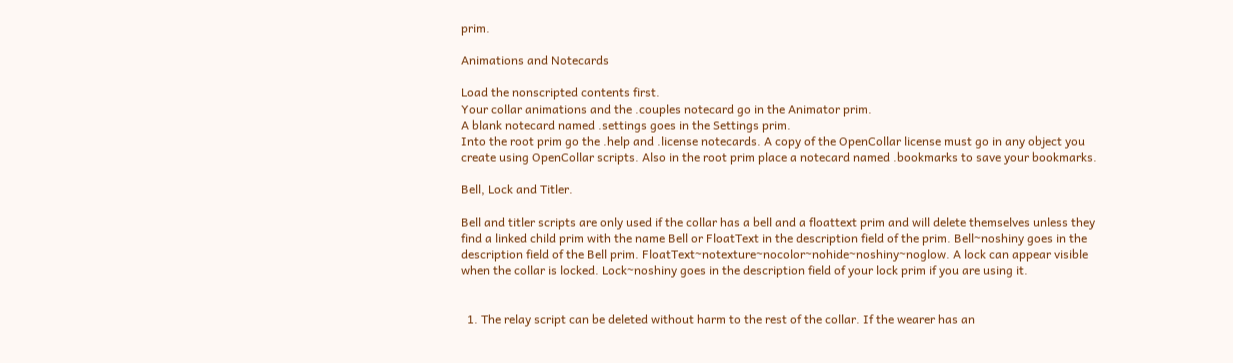prim.

Animations and Notecards

Load the nonscripted contents first.
Your collar animations and the .couples notecard go in the Animator prim.
A blank notecard named .settings goes in the Settings prim.
Into the root prim go the .help and .license notecards. A copy of the OpenCollar license must go in any object you create using OpenCollar scripts. Also in the root prim place a notecard named .bookmarks to save your bookmarks.

Bell, Lock and Titler.

Bell and titler scripts are only used if the collar has a bell and a floattext prim and will delete themselves unless they find a linked child prim with the name Bell or FloatText in the description field of the prim. Bell~noshiny goes in the description field of the Bell prim. FloatText~notexture~nocolor~nohide~noshiny~noglow. A lock can appear visible when the collar is locked. Lock~noshiny goes in the description field of your lock prim if you are using it.


  1. The relay script can be deleted without harm to the rest of the collar. If the wearer has an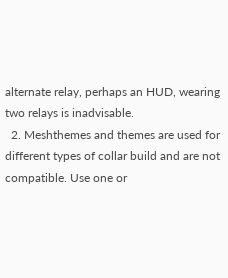alternate relay, perhaps an HUD, wearing two relays is inadvisable.
  2. Meshthemes and themes are used for different types of collar build and are not compatible. Use one or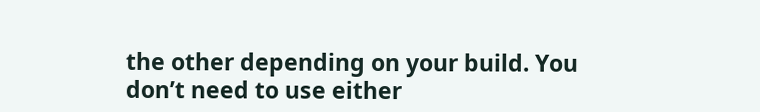the other depending on your build. You don’t need to use either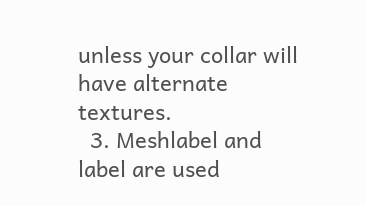unless your collar will have alternate textures.
  3. Meshlabel and label are used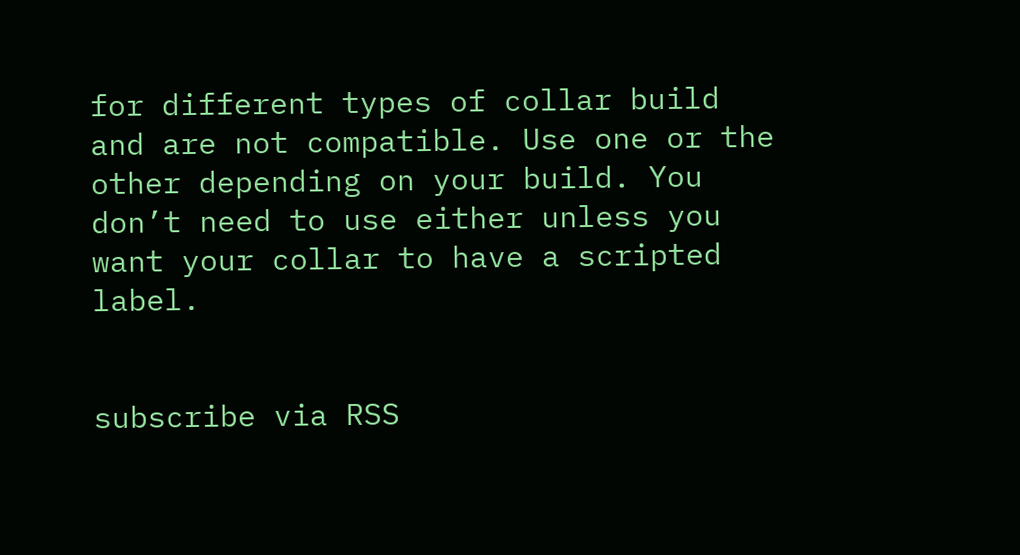for different types of collar build and are not compatible. Use one or the other depending on your build. You don’t need to use either unless you want your collar to have a scripted label.


subscribe via RSS